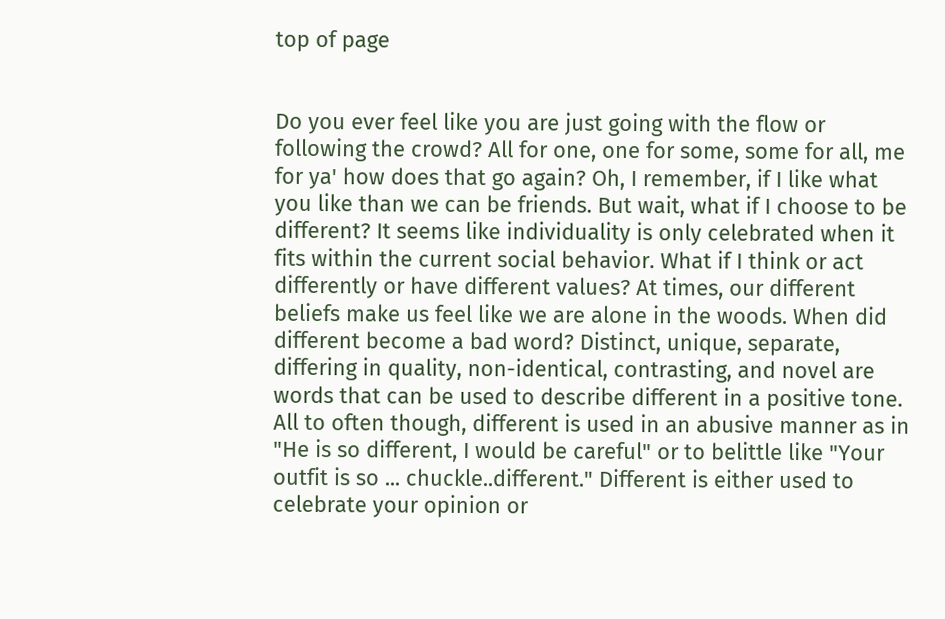top of page


Do you ever feel like you are just going with the flow or following the crowd? All for one, one for some, some for all, me for ya' how does that go again? Oh, I remember, if I like what you like than we can be friends. But wait, what if I choose to be different? It seems like individuality is only celebrated when it fits within the current social behavior. What if I think or act differently or have different values? At times, our different beliefs make us feel like we are alone in the woods. When did different become a bad word? Distinct, unique, separate, differing in quality, non-identical, contrasting, and novel are words that can be used to describe different in a positive tone. All to often though, different is used in an abusive manner as in "He is so different, I would be careful" or to belittle like "Your outfit is so ... chuckle..different." Different is either used to celebrate your opinion or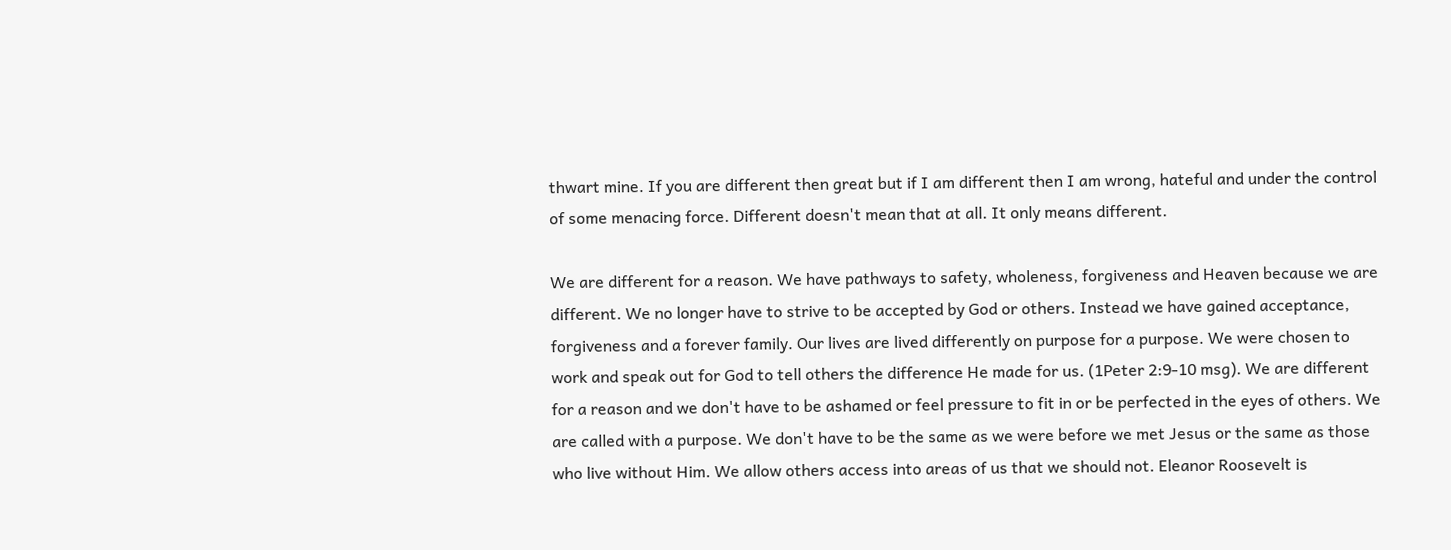thwart mine. If you are different then great but if I am different then I am wrong, hateful and under the control of some menacing force. Different doesn't mean that at all. It only means different.

We are different for a reason. We have pathways to safety, wholeness, forgiveness and Heaven because we are different. We no longer have to strive to be accepted by God or others. Instead we have gained acceptance, forgiveness and a forever family. Our lives are lived differently on purpose for a purpose. We were chosen to work and speak out for God to tell others the difference He made for us. (1Peter 2:9-10 msg). We are different for a reason and we don't have to be ashamed or feel pressure to fit in or be perfected in the eyes of others. We are called with a purpose. We don't have to be the same as we were before we met Jesus or the same as those who live without Him. We allow others access into areas of us that we should not. Eleanor Roosevelt is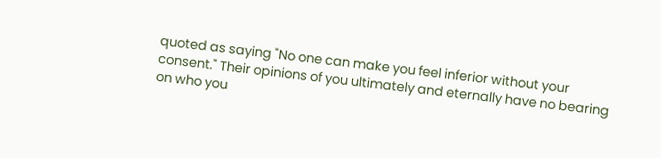quoted as saying "No one can make you feel inferior without your consent." Their opinions of you ultimately and eternally have no bearing on who you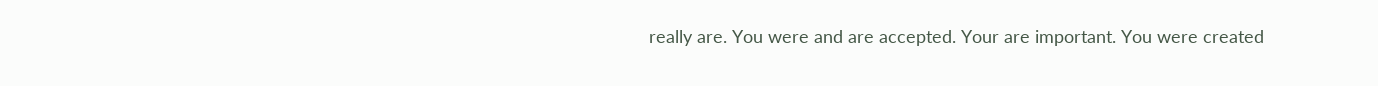really are. You were and are accepted. Your are important. You were created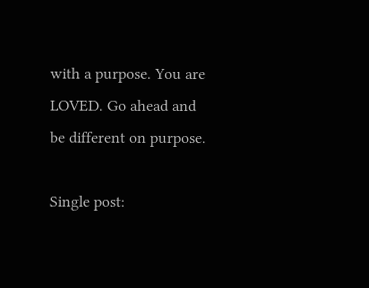with a purpose. You are LOVED. Go ahead and be different on purpose.

Single post: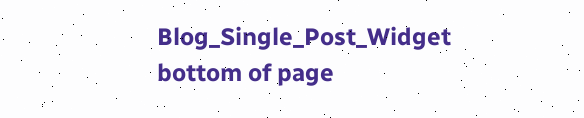Blog_Single_Post_Widget
bottom of page